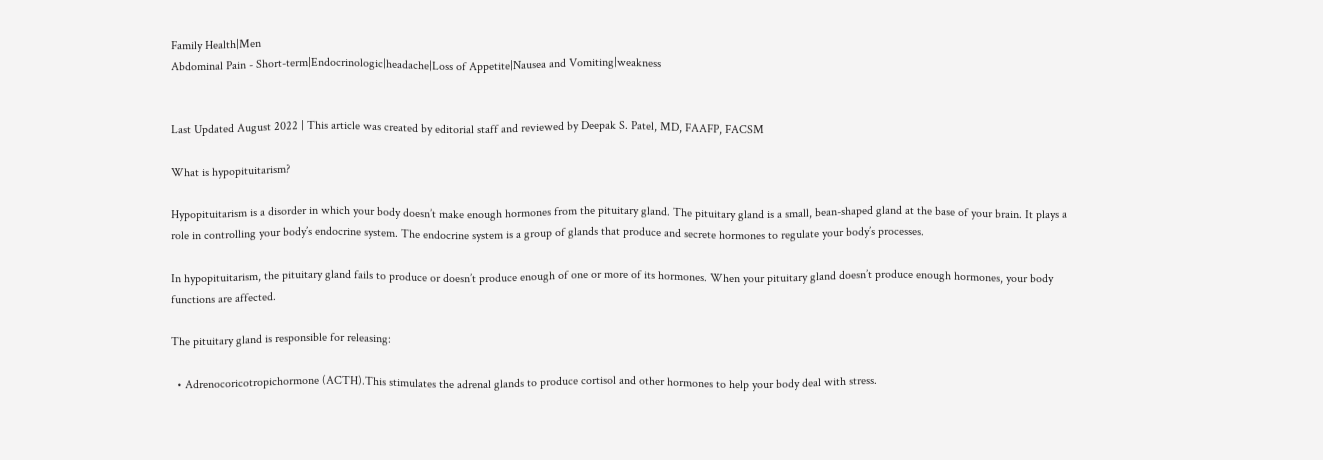Family Health|Men
Abdominal Pain - Short-term|Endocrinologic|headache|Loss of Appetite|Nausea and Vomiting|weakness


Last Updated August 2022 | This article was created by editorial staff and reviewed by Deepak S. Patel, MD, FAAFP, FACSM

What is hypopituitarism?

Hypopituitarism is a disorder in which your body doesn’t make enough hormones from the pituitary gland. The pituitary gland is a small, bean-shaped gland at the base of your brain. It plays a role in controlling your body’s endocrine system. The endocrine system is a group of glands that produce and secrete hormones to regulate your body’s processes.

In hypopituitarism, the pituitary gland fails to produce or doesn’t produce enough of one or more of its hormones. When your pituitary gland doesn’t produce enough hormones, your body functions are affected.

The pituitary gland is responsible for releasing:

  • Adrenocoricotropichormone (ACTH).This stimulates the adrenal glands to produce cortisol and other hormones to help your body deal with stress.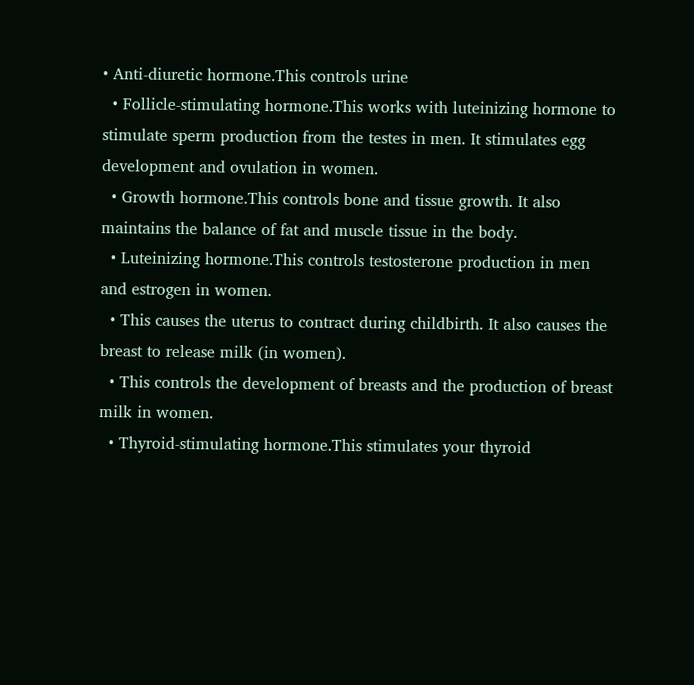• Anti-diuretic hormone.This controls urine
  • Follicle-stimulating hormone.This works with luteinizing hormone to stimulate sperm production from the testes in men. It stimulates egg development and ovulation in women.
  • Growth hormone.This controls bone and tissue growth. It also maintains the balance of fat and muscle tissue in the body.
  • Luteinizing hormone.This controls testosterone production in men and estrogen in women.
  • This causes the uterus to contract during childbirth. It also causes the breast to release milk (in women).
  • This controls the development of breasts and the production of breast milk in women.
  • Thyroid-stimulating hormone.This stimulates your thyroid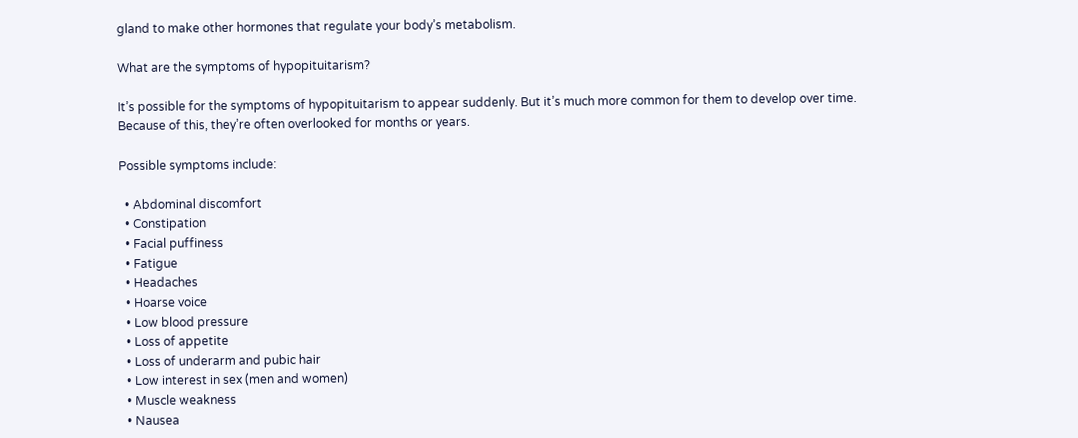gland to make other hormones that regulate your body’s metabolism.

What are the symptoms of hypopituitarism?

It’s possible for the symptoms of hypopituitarism to appear suddenly. But it’s much more common for them to develop over time. Because of this, they’re often overlooked for months or years.

Possible symptoms include:

  • Abdominal discomfort
  • Constipation
  • Facial puffiness
  • Fatigue
  • Headaches
  • Hoarse voice
  • Low blood pressure
  • Loss of appetite
  • Loss of underarm and pubic hair
  • Low interest in sex (men and women)
  • Muscle weakness
  • Nausea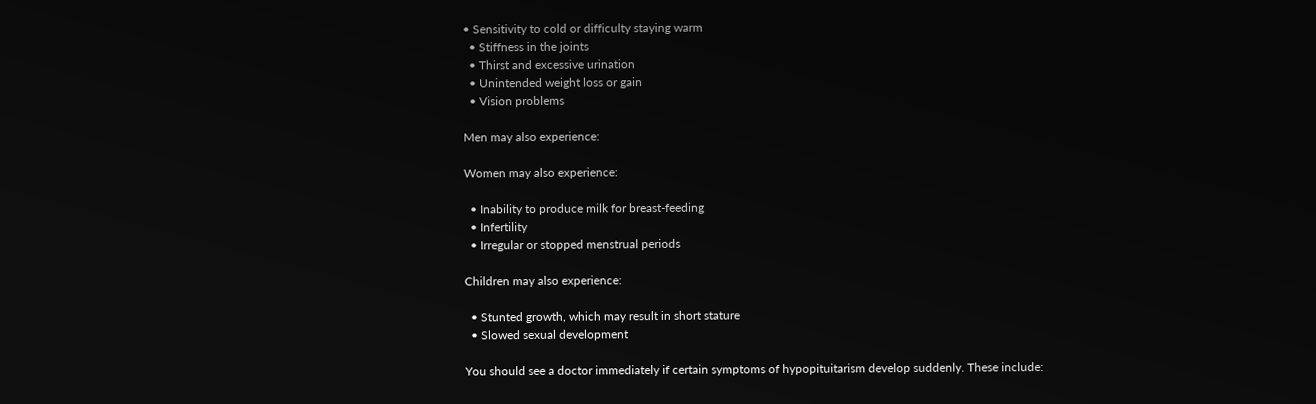• Sensitivity to cold or difficulty staying warm
  • Stiffness in the joints
  • Thirst and excessive urination
  • Unintended weight loss or gain
  • Vision problems

Men may also experience:

Women may also experience:

  • Inability to produce milk for breast-feeding
  • Infertility
  • Irregular or stopped menstrual periods

Children may also experience:

  • Stunted growth, which may result in short stature
  • Slowed sexual development

You should see a doctor immediately if certain symptoms of hypopituitarism develop suddenly. These include: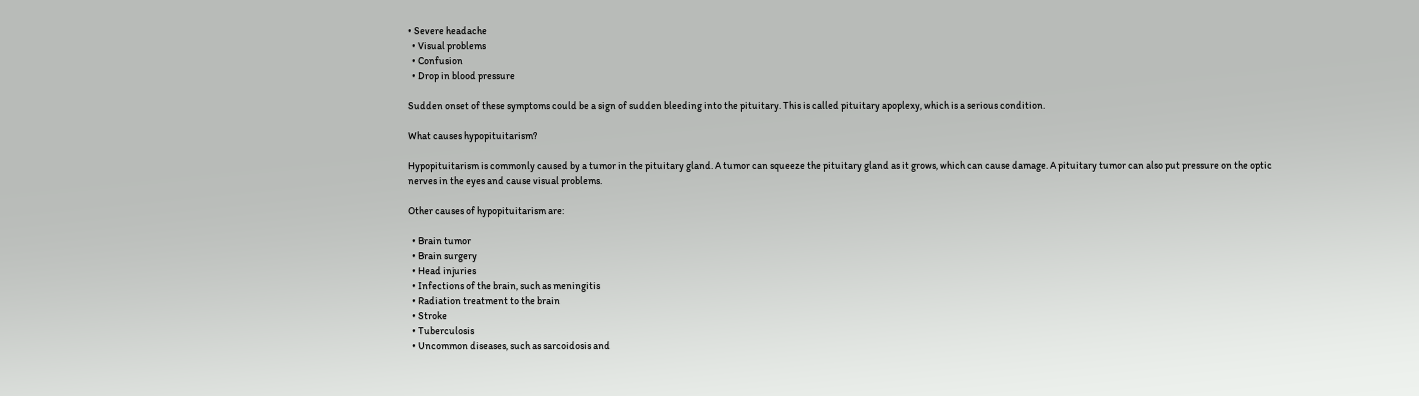• Severe headache
  • Visual problems
  • Confusion
  • Drop in blood pressure

Sudden onset of these symptoms could be a sign of sudden bleeding into the pituitary. This is called pituitary apoplexy, which is a serious condition.

What causes hypopituitarism?

Hypopituitarism is commonly caused by a tumor in the pituitary gland. A tumor can squeeze the pituitary gland as it grows, which can cause damage. A pituitary tumor can also put pressure on the optic nerves in the eyes and cause visual problems.

Other causes of hypopituitarism are:

  • Brain tumor
  • Brain surgery
  • Head injuries
  • Infections of the brain, such as meningitis
  • Radiation treatment to the brain
  • Stroke
  • Tuberculosis
  • Uncommon diseases, such as sarcoidosis and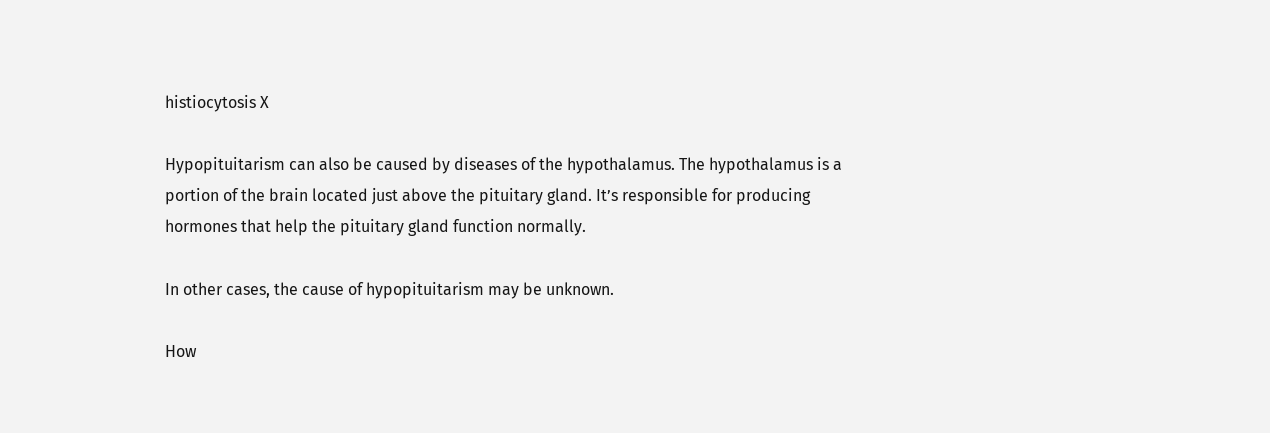histiocytosis X

Hypopituitarism can also be caused by diseases of the hypothalamus. The hypothalamus is a portion of the brain located just above the pituitary gland. It’s responsible for producing hormones that help the pituitary gland function normally.

In other cases, the cause of hypopituitarism may be unknown.

How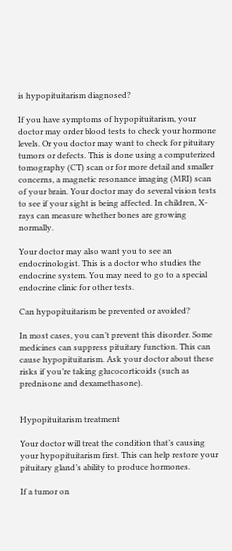is hypopituitarism diagnosed?

If you have symptoms of hypopituitarism, your doctor may order blood tests to check your hormone levels. Or you doctor may want to check for pituitary tumors or defects. This is done using a computerized tomography (CT) scan or for more detail and smaller concerns, a magnetic resonance imaging (MRI) scan of your brain. Your doctor may do several vision tests to see if your sight is being affected. In children, X-rays can measure whether bones are growing normally.

Your doctor may also want you to see an endocrinologist. This is a doctor who studies the endocrine system. You may need to go to a special endocrine clinic for other tests.

Can hypopituitarism be prevented or avoided?

In most cases, you can’t prevent this disorder. Some medicines can suppress pituitary function. This can cause hypopituitarism. Ask your doctor about these risks if you’re taking glucocorticoids (such as prednisone and dexamethasone).


Hypopituitarism treatment

Your doctor will treat the condition that’s causing your hypopituitarism first. This can help restore your pituitary gland’s ability to produce hormones.

If a tumor on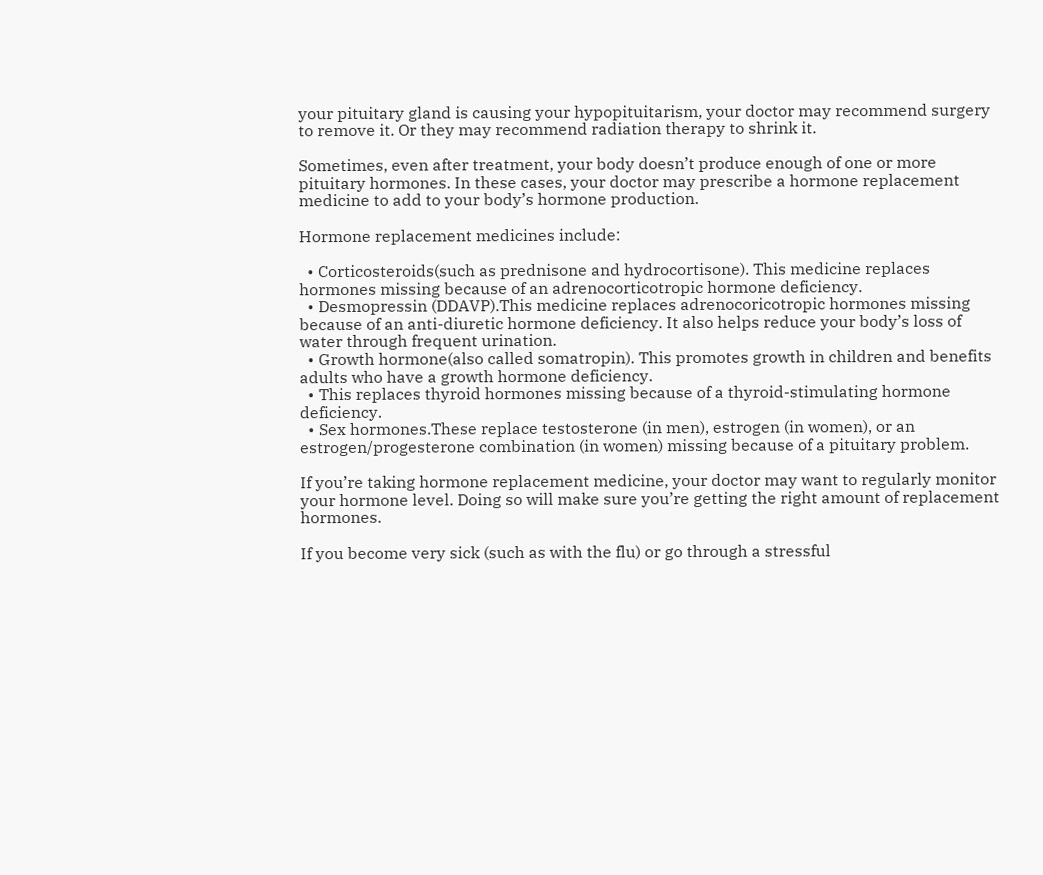your pituitary gland is causing your hypopituitarism, your doctor may recommend surgery to remove it. Or they may recommend radiation therapy to shrink it.

Sometimes, even after treatment, your body doesn’t produce enough of one or more pituitary hormones. In these cases, your doctor may prescribe a hormone replacement medicine to add to your body’s hormone production.

Hormone replacement medicines include:

  • Corticosteroids(such as prednisone and hydrocortisone). This medicine replaces hormones missing because of an adrenocorticotropic hormone deficiency.
  • Desmopressin (DDAVP).This medicine replaces adrenocoricotropic hormones missing because of an anti-diuretic hormone deficiency. It also helps reduce your body’s loss of water through frequent urination.
  • Growth hormone(also called somatropin). This promotes growth in children and benefits adults who have a growth hormone deficiency.
  • This replaces thyroid hormones missing because of a thyroid-stimulating hormone deficiency.
  • Sex hormones.These replace testosterone (in men), estrogen (in women), or an estrogen/progesterone combination (in women) missing because of a pituitary problem.

If you’re taking hormone replacement medicine, your doctor may want to regularly monitor your hormone level. Doing so will make sure you’re getting the right amount of replacement hormones.

If you become very sick (such as with the flu) or go through a stressful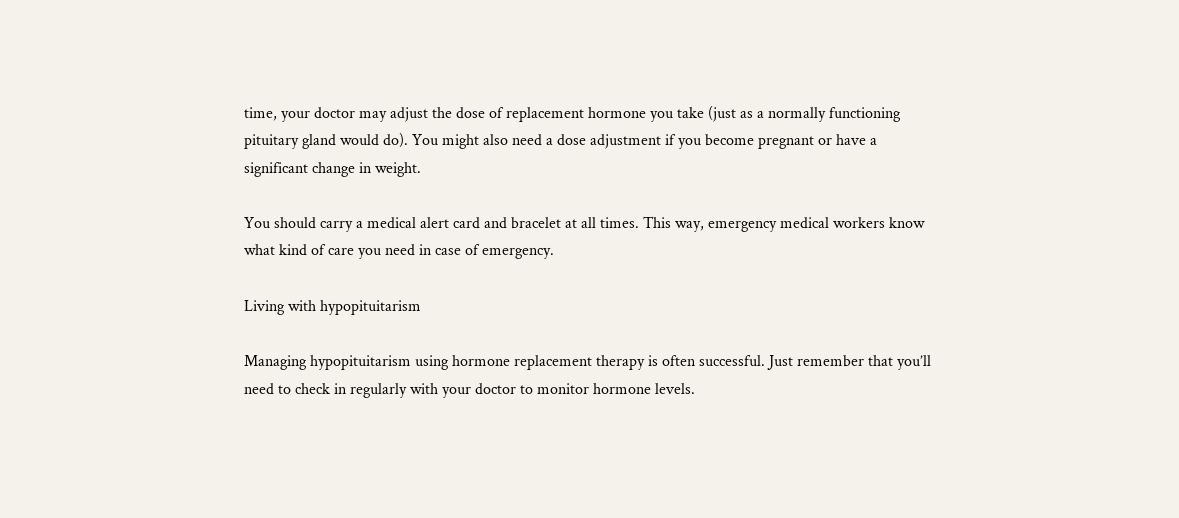time, your doctor may adjust the dose of replacement hormone you take (just as a normally functioning pituitary gland would do). You might also need a dose adjustment if you become pregnant or have a significant change in weight.

You should carry a medical alert card and bracelet at all times. This way, emergency medical workers know what kind of care you need in case of emergency.

Living with hypopituitarism

Managing hypopituitarism using hormone replacement therapy is often successful. Just remember that you’ll need to check in regularly with your doctor to monitor hormone levels.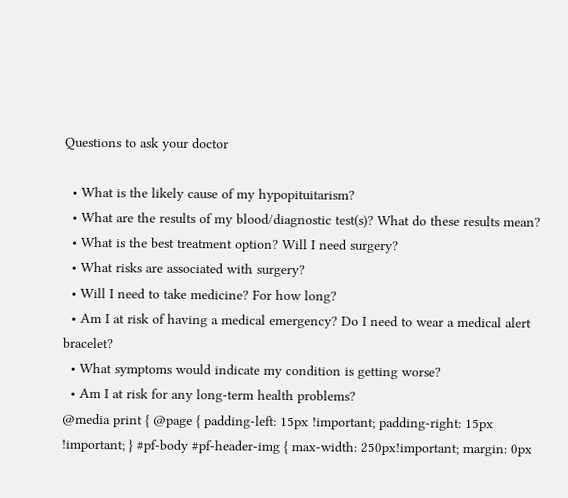Questions to ask your doctor

  • What is the likely cause of my hypopituitarism?
  • What are the results of my blood/diagnostic test(s)? What do these results mean?
  • What is the best treatment option? Will I need surgery?
  • What risks are associated with surgery?
  • Will I need to take medicine? For how long?
  • Am I at risk of having a medical emergency? Do I need to wear a medical alert bracelet?
  • What symptoms would indicate my condition is getting worse?
  • Am I at risk for any long-term health problems?
@media print { @page { padding-left: 15px !important; padding-right: 15px !important; } #pf-body #pf-header-img { max-width: 250px!important; margin: 0px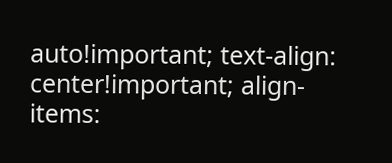auto!important; text-align: center!important; align-items: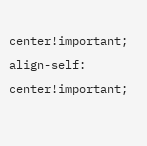center!important; align-self: center!important;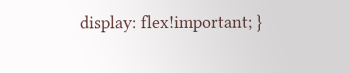display: flex!important; }